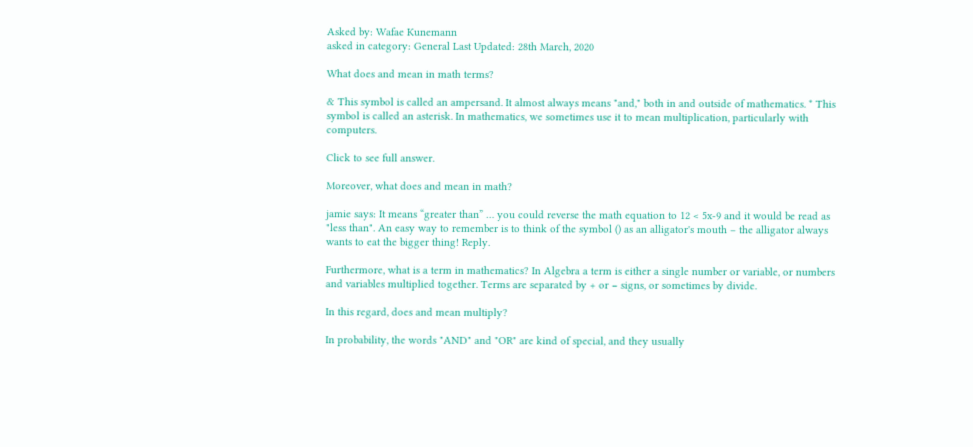Asked by: Wafae Kunemann
asked in category: General Last Updated: 28th March, 2020

What does and mean in math terms?

& This symbol is called an ampersand. It almost always means "and," both in and outside of mathematics. * This symbol is called an asterisk. In mathematics, we sometimes use it to mean multiplication, particularly with computers.

Click to see full answer.

Moreover, what does and mean in math?

jamie says: It means “greater than” … you could reverse the math equation to 12 < 5x-9 and it would be read as "less than". An easy way to remember is to think of the symbol () as an alligator's mouth – the alligator always wants to eat the bigger thing! Reply.

Furthermore, what is a term in mathematics? In Algebra a term is either a single number or variable, or numbers and variables multiplied together. Terms are separated by + or − signs, or sometimes by divide.

In this regard, does and mean multiply?

In probability, the words "AND" and "OR" are kind of special, and they usually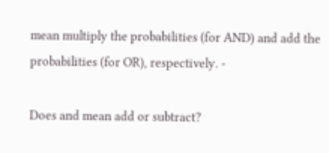mean multiply the probabilities (for AND) and add the probabilities (for OR), respectively. -

Does and mean add or subtract?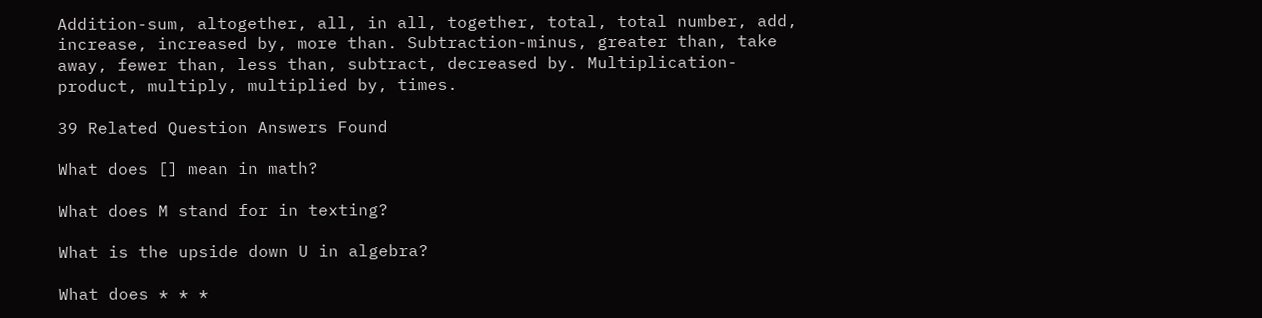Addition-sum, altogether, all, in all, together, total, total number, add, increase, increased by, more than. Subtraction-minus, greater than, take away, fewer than, less than, subtract, decreased by. Multiplication-product, multiply, multiplied by, times.

39 Related Question Answers Found

What does [] mean in math?

What does M stand for in texting?

What is the upside down U in algebra?

What does * * *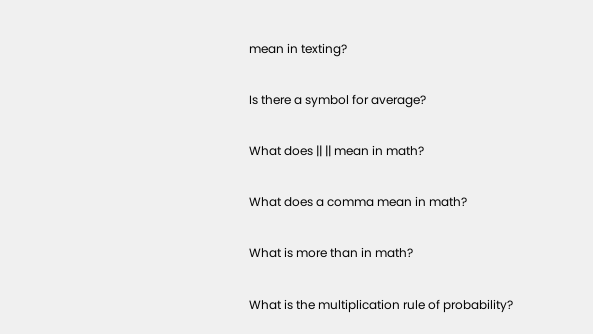mean in texting?

Is there a symbol for average?

What does || || mean in math?

What does a comma mean in math?

What is more than in math?

What is the multiplication rule of probability?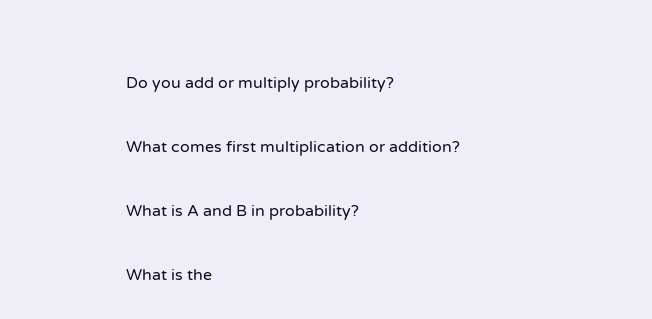Do you add or multiply probability?

What comes first multiplication or addition?

What is A and B in probability?

What is the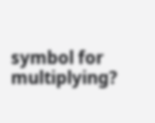symbol for multiplying?